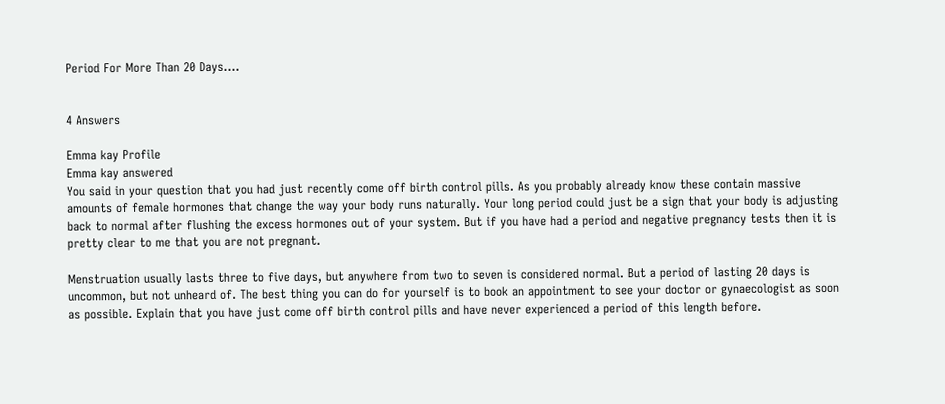Period For More Than 20 Days....


4 Answers

Emma kay Profile
Emma kay answered
You said in your question that you had just recently come off birth control pills. As you probably already know these contain massive amounts of female hormones that change the way your body runs naturally. Your long period could just be a sign that your body is adjusting back to normal after flushing the excess hormones out of your system. But if you have had a period and negative pregnancy tests then it is pretty clear to me that you are not pregnant.

Menstruation usually lasts three to five days, but anywhere from two to seven is considered normal. But a period of lasting 20 days is uncommon, but not unheard of. The best thing you can do for yourself is to book an appointment to see your doctor or gynaecologist as soon as possible. Explain that you have just come off birth control pills and have never experienced a period of this length before.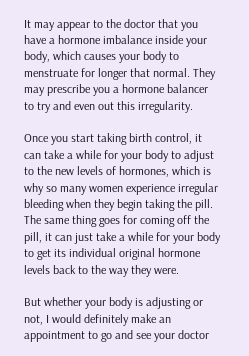It may appear to the doctor that you have a hormone imbalance inside your body, which causes your body to menstruate for longer that normal. They may prescribe you a hormone balancer to try and even out this irregularity.

Once you start taking birth control, it can take a while for your body to adjust to the new levels of hormones, which is why so many women experience irregular bleeding when they begin taking the pill. The same thing goes for coming off the pill, it can just take a while for your body to get its individual original hormone levels back to the way they were.

But whether your body is adjusting or not, I would definitely make an appointment to go and see your doctor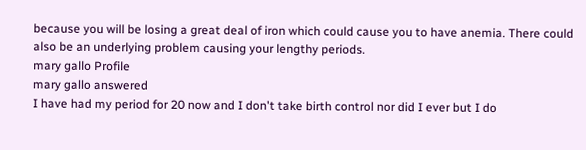because you will be losing a great deal of iron which could cause you to have anemia. There could also be an underlying problem causing your lengthy periods.
mary gallo Profile
mary gallo answered
I have had my period for 20 now and I don't take birth control nor did I ever but I do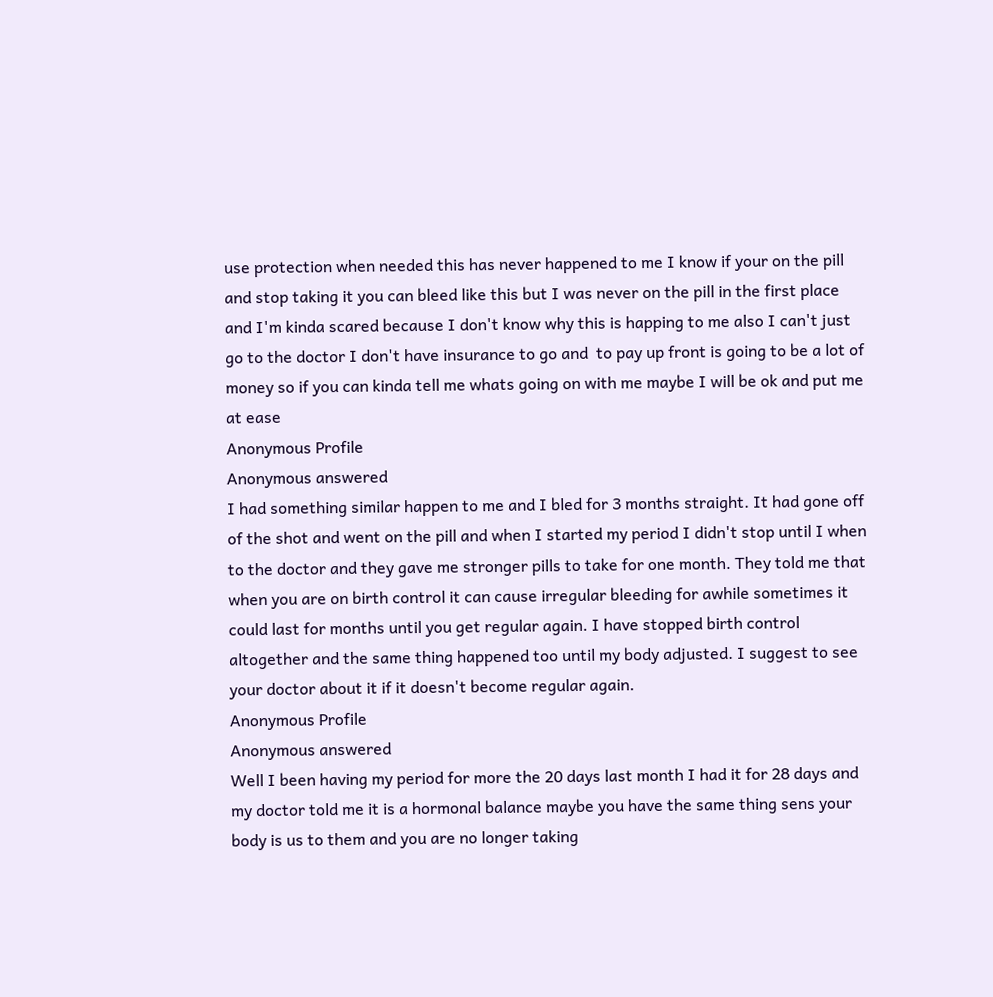use protection when needed this has never happened to me I know if your on the pill and stop taking it you can bleed like this but I was never on the pill in the first place and I'm kinda scared because I don't know why this is happing to me also I can't just go to the doctor I don't have insurance to go and  to pay up front is going to be a lot of money so if you can kinda tell me whats going on with me maybe I will be ok and put me at ease
Anonymous Profile
Anonymous answered
I had something similar happen to me and I bled for 3 months straight. It had gone off of the shot and went on the pill and when I started my period I didn't stop until I when to the doctor and they gave me stronger pills to take for one month. They told me that when you are on birth control it can cause irregular bleeding for awhile sometimes it could last for months until you get regular again. I have stopped birth control altogether and the same thing happened too until my body adjusted. I suggest to see your doctor about it if it doesn't become regular again.
Anonymous Profile
Anonymous answered
Well I been having my period for more the 20 days last month I had it for 28 days and my doctor told me it is a hormonal balance maybe you have the same thing sens your body is us to them and you are no longer taking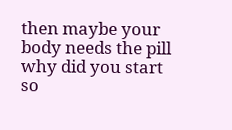then maybe your body needs the pill why did you start so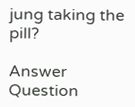jung taking the pill?

Answer Question